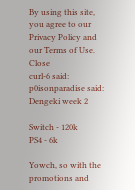By using this site, you agree to our Privacy Policy and our Terms of Use. Close
curl-6 said:
p0isonparadise said:
Dengeki week 2

Switch - 120k
PS4 - 6k

Yowch, so with the promotions and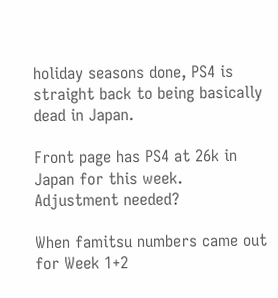holiday seasons done, PS4 is straight back to being basically dead in Japan.

Front page has PS4 at 26k in Japan for this week. Adjustment needed?

When famitsu numbers came out for Week 1+2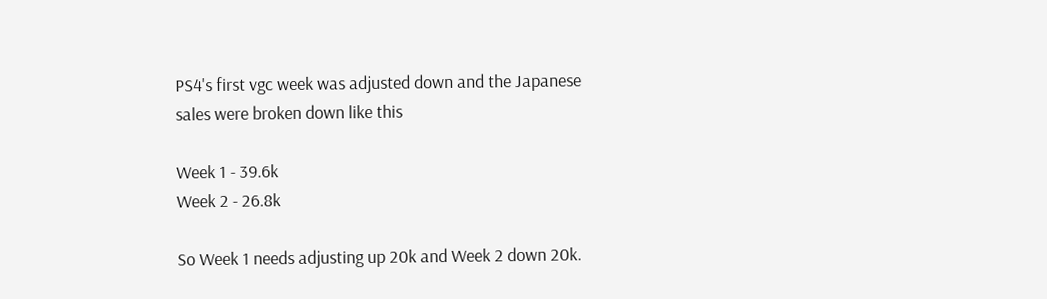PS4's first vgc week was adjusted down and the Japanese sales were broken down like this

Week 1 - 39.6k
Week 2 - 26.8k

So Week 1 needs adjusting up 20k and Week 2 down 20k.